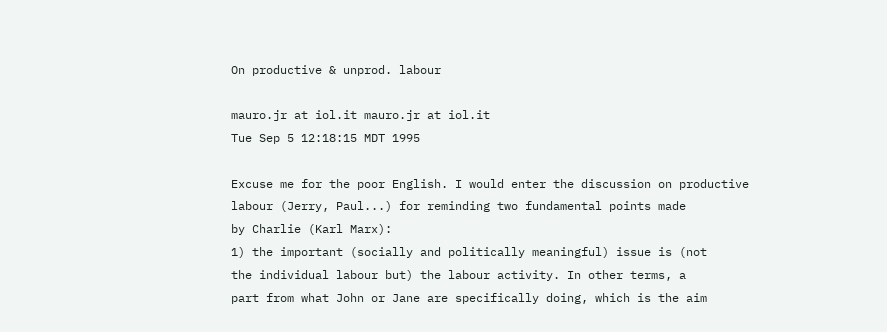On productive & unprod. labour

mauro.jr at iol.it mauro.jr at iol.it
Tue Sep 5 12:18:15 MDT 1995

Excuse me for the poor English. I would enter the discussion on productive
labour (Jerry, Paul...) for reminding two fundamental points made
by Charlie (Karl Marx):
1) the important (socially and politically meaningful) issue is (not
the individual labour but) the labour activity. In other terms, a
part from what John or Jane are specifically doing, which is the aim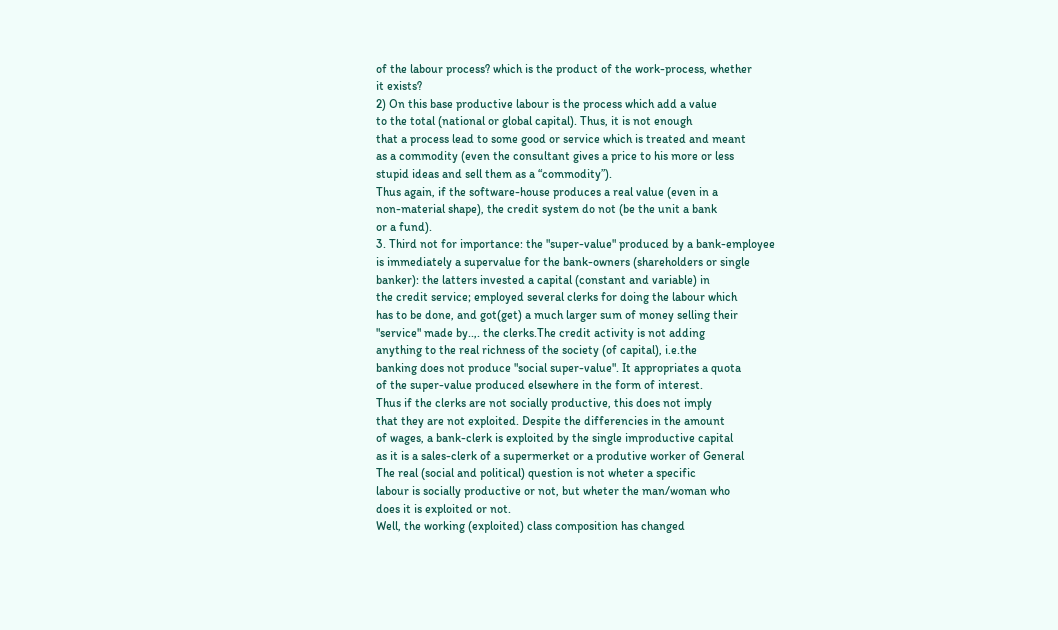of the labour process? which is the product of the work-process, whether
it exists?
2) On this base productive labour is the process which add a value
to the total (national or global capital). Thus, it is not enough
that a process lead to some good or service which is treated and meant
as a commodity (even the consultant gives a price to his more or less
stupid ideas and sell them as a “commodity”).
Thus again, if the software-house produces a real value (even in a
non-material shape), the credit system do not (be the unit a bank
or a fund).
3. Third not for importance: the "super-value" produced by a bank-employee
is immediately a supervalue for the bank-owners (shareholders or single
banker): the latters invested a capital (constant and variable) in
the credit service; employed several clerks for doing the labour which
has to be done, and got(get) a much larger sum of money selling their
"service" made by..,. the clerks.The credit activity is not adding
anything to the real richness of the society (of capital), i.e.the
banking does not produce "social super-value". It appropriates a quota
of the super-value produced elsewhere in the form of interest.
Thus if the clerks are not socially productive, this does not imply
that they are not exploited. Despite the differencies in the amount
of wages, a bank-clerk is exploited by the single improductive capital
as it is a sales-clerk of a supermerket or a produtive worker of General
The real (social and political) question is not wheter a specific
labour is socially productive or not, but wheter the man/woman who
does it is exploited or not.
Well, the working (exploited) class composition has changed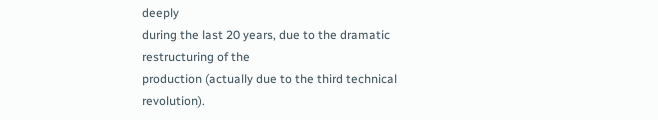deeply
during the last 20 years, due to the dramatic restructuring of the
production (actually due to the third technical revolution).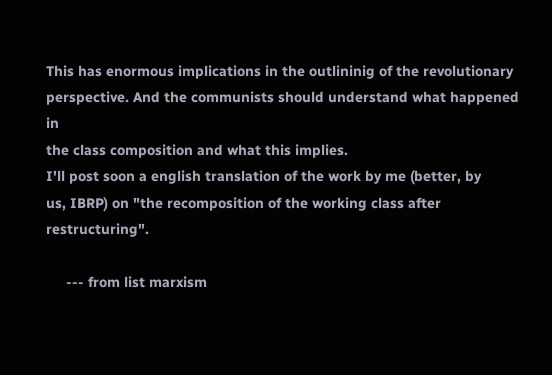This has enormous implications in the outlininig of the revolutionary
perspective. And the communists should understand what happened in
the class composition and what this implies.
I'll post soon a english translation of the work by me (better, by
us, IBRP) on "the recomposition of the working class after restructuring".

     --- from list marxism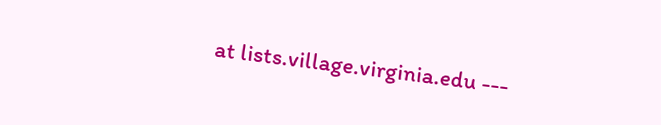at lists.village.virginia.edu ---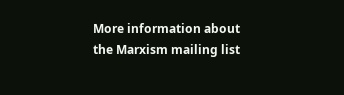More information about the Marxism mailing list